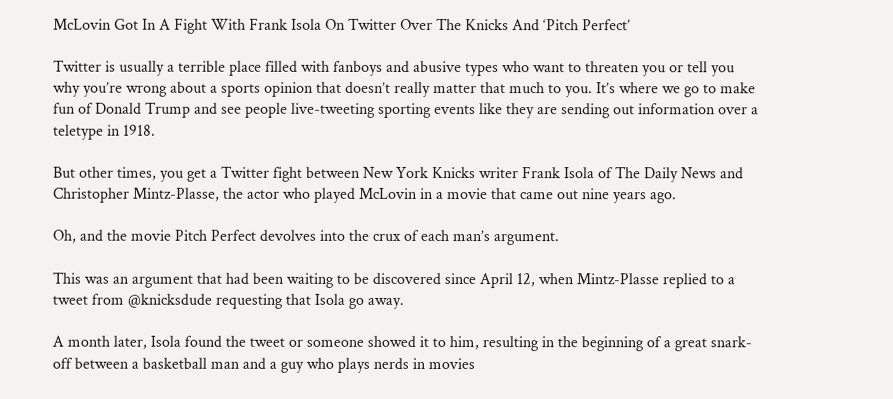McLovin Got In A Fight With Frank Isola On Twitter Over The Knicks And ‘Pitch Perfect’

Twitter is usually a terrible place filled with fanboys and abusive types who want to threaten you or tell you why you’re wrong about a sports opinion that doesn’t really matter that much to you. It’s where we go to make fun of Donald Trump and see people live-tweeting sporting events like they are sending out information over a teletype in 1918.

But other times, you get a Twitter fight between New York Knicks writer Frank Isola of The Daily News and Christopher Mintz-Plasse, the actor who played McLovin in a movie that came out nine years ago.

Oh, and the movie Pitch Perfect devolves into the crux of each man’s argument.

This was an argument that had been waiting to be discovered since April 12, when Mintz-Plasse replied to a tweet from @knicksdude requesting that Isola go away.

A month later, Isola found the tweet or someone showed it to him, resulting in the beginning of a great snark-off between a basketball man and a guy who plays nerds in movies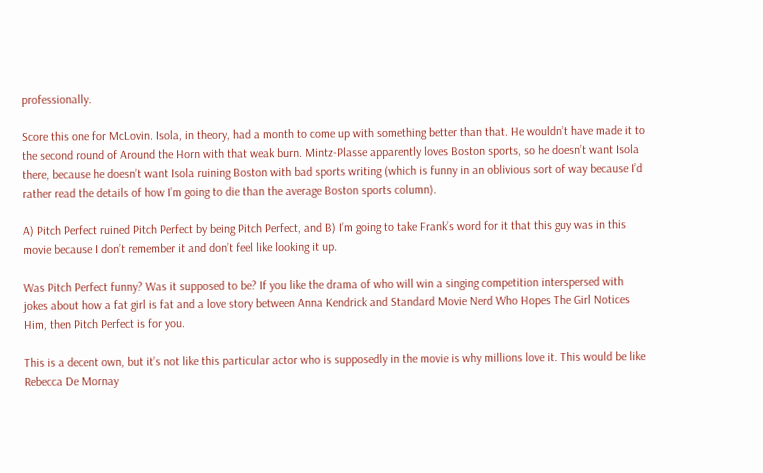professionally.

Score this one for McLovin. Isola, in theory, had a month to come up with something better than that. He wouldn’t have made it to the second round of Around the Horn with that weak burn. Mintz-Plasse apparently loves Boston sports, so he doesn’t want Isola there, because he doesn’t want Isola ruining Boston with bad sports writing (which is funny in an oblivious sort of way because I’d rather read the details of how I’m going to die than the average Boston sports column).

A) Pitch Perfect ruined Pitch Perfect by being Pitch Perfect, and B) I’m going to take Frank’s word for it that this guy was in this movie because I don’t remember it and don’t feel like looking it up.

Was Pitch Perfect funny? Was it supposed to be? If you like the drama of who will win a singing competition interspersed with jokes about how a fat girl is fat and a love story between Anna Kendrick and Standard Movie Nerd Who Hopes The Girl Notices Him, then Pitch Perfect is for you.

This is a decent own, but it’s not like this particular actor who is supposedly in the movie is why millions love it. This would be like Rebecca De Mornay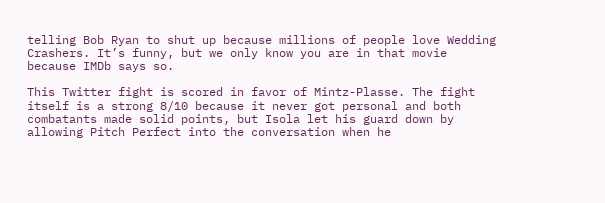telling Bob Ryan to shut up because millions of people love Wedding Crashers. It’s funny, but we only know you are in that movie because IMDb says so.

This Twitter fight is scored in favor of Mintz-Plasse. The fight itself is a strong 8/10 because it never got personal and both combatants made solid points, but Isola let his guard down by allowing Pitch Perfect into the conversation when he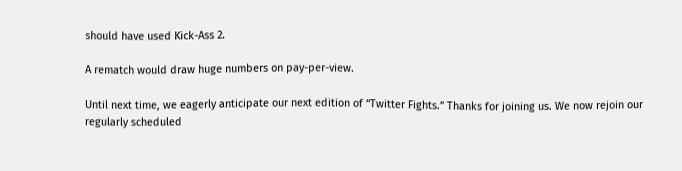should have used Kick-Ass 2.

A rematch would draw huge numbers on pay-per-view.

Until next time, we eagerly anticipate our next edition of “Twitter Fights.” Thanks for joining us. We now rejoin our regularly scheduled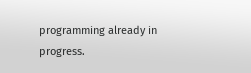programming already in progress.